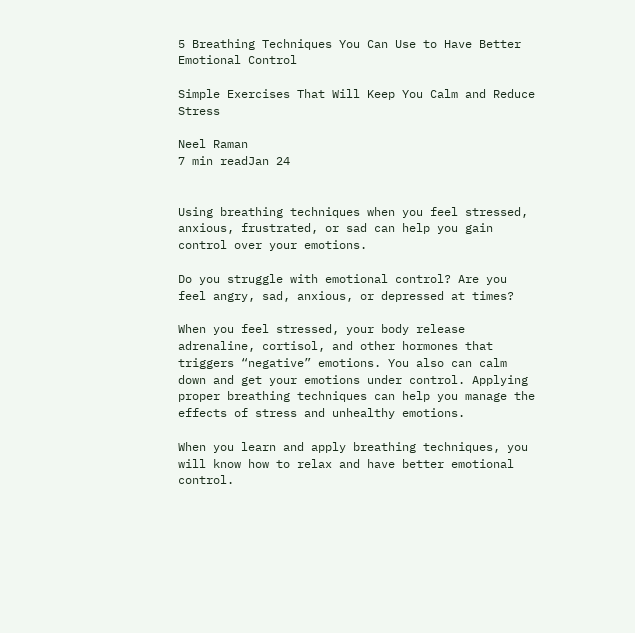5 Breathing Techniques You Can Use to Have Better Emotional Control

Simple Exercises That Will Keep You Calm and Reduce Stress

Neel Raman
7 min readJan 24


Using breathing techniques when you feel stressed, anxious, frustrated, or sad can help you gain control over your emotions.

Do you struggle with emotional control? Are you feel angry, sad, anxious, or depressed at times?

When you feel stressed, your body release adrenaline, cortisol, and other hormones that triggers “negative” emotions. You also can calm down and get your emotions under control. Applying proper breathing techniques can help you manage the effects of stress and unhealthy emotions.

When you learn and apply breathing techniques, you will know how to relax and have better emotional control.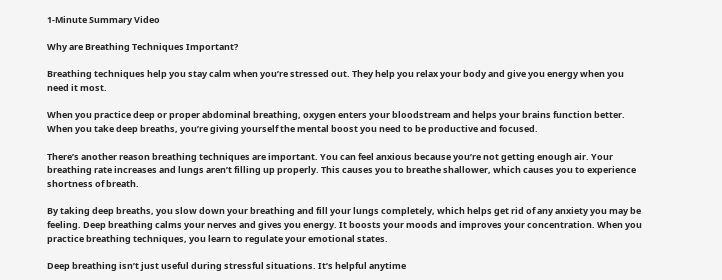1-Minute Summary Video

Why are Breathing Techniques Important?

Breathing techniques help you stay calm when you’re stressed out. They help you relax your body and give you energy when you need it most.

When you practice deep or proper abdominal breathing, oxygen enters your bloodstream and helps your brains function better. When you take deep breaths, you’re giving yourself the mental boost you need to be productive and focused.

There’s another reason breathing techniques are important. You can feel anxious because you’re not getting enough air. Your breathing rate increases and lungs aren’t filling up properly. This causes you to breathe shallower, which causes you to experience shortness of breath.

By taking deep breaths, you slow down your breathing and fill your lungs completely, which helps get rid of any anxiety you may be feeling. Deep breathing calms your nerves and gives you energy. It boosts your moods and improves your concentration. When you practice breathing techniques, you learn to regulate your emotional states.

Deep breathing isn’t just useful during stressful situations. It’s helpful anytime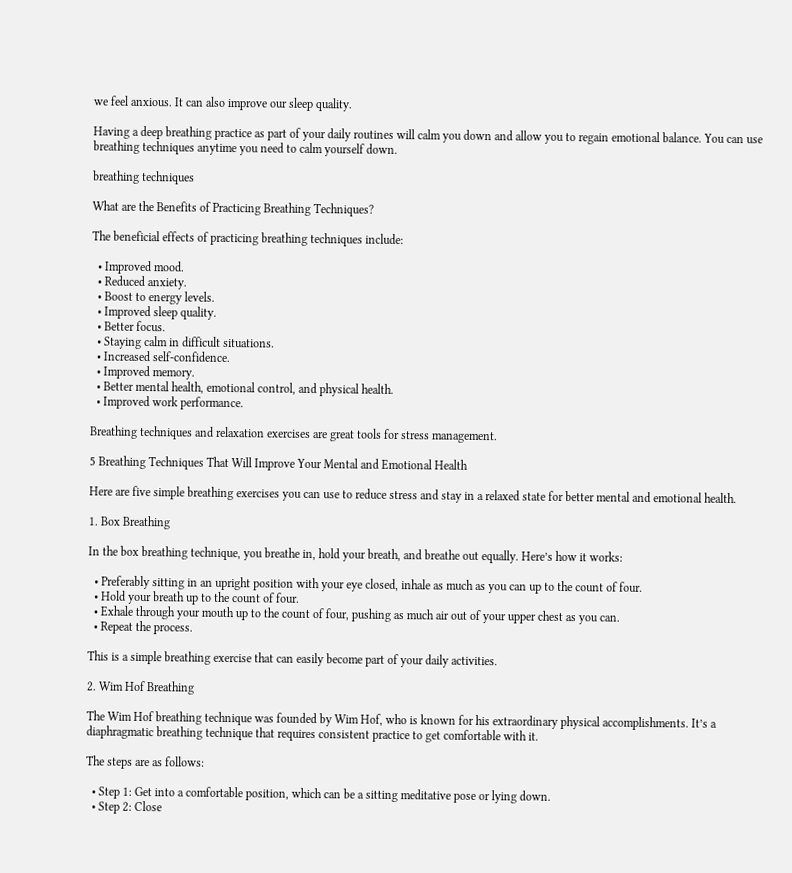we feel anxious. It can also improve our sleep quality.

Having a deep breathing practice as part of your daily routines will calm you down and allow you to regain emotional balance. You can use breathing techniques anytime you need to calm yourself down.

breathing techniques

What are the Benefits of Practicing Breathing Techniques?

The beneficial effects of practicing breathing techniques include:

  • Improved mood.
  • Reduced anxiety.
  • Boost to energy levels.
  • Improved sleep quality.
  • Better focus.
  • Staying calm in difficult situations.
  • Increased self-confidence.
  • Improved memory.
  • Better mental health, emotional control, and physical health.
  • Improved work performance.

Breathing techniques and relaxation exercises are great tools for stress management.

5 Breathing Techniques That Will Improve Your Mental and Emotional Health

Here are five simple breathing exercises you can use to reduce stress and stay in a relaxed state for better mental and emotional health.

1. Box Breathing

In the box breathing technique, you breathe in, hold your breath, and breathe out equally. Here’s how it works:

  • Preferably sitting in an upright position with your eye closed, inhale as much as you can up to the count of four.
  • Hold your breath up to the count of four.
  • Exhale through your mouth up to the count of four, pushing as much air out of your upper chest as you can.
  • Repeat the process.

This is a simple breathing exercise that can easily become part of your daily activities.

2. Wim Hof Breathing

The Wim Hof breathing technique was founded by Wim Hof, who is known for his extraordinary physical accomplishments. It’s a diaphragmatic breathing technique that requires consistent practice to get comfortable with it.

The steps are as follows:

  • Step 1: Get into a comfortable position, which can be a sitting meditative pose or lying down.
  • Step 2: Close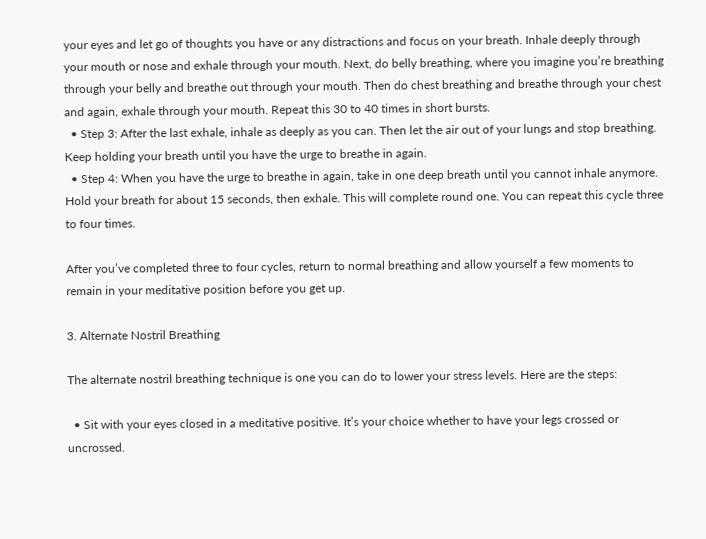your eyes and let go of thoughts you have or any distractions and focus on your breath. Inhale deeply through your mouth or nose and exhale through your mouth. Next, do belly breathing, where you imagine you’re breathing through your belly and breathe out through your mouth. Then do chest breathing and breathe through your chest and again, exhale through your mouth. Repeat this 30 to 40 times in short bursts.
  • Step 3: After the last exhale, inhale as deeply as you can. Then let the air out of your lungs and stop breathing. Keep holding your breath until you have the urge to breathe in again.
  • Step 4: When you have the urge to breathe in again, take in one deep breath until you cannot inhale anymore. Hold your breath for about 15 seconds, then exhale. This will complete round one. You can repeat this cycle three to four times.

After you’ve completed three to four cycles, return to normal breathing and allow yourself a few moments to remain in your meditative position before you get up.

3. Alternate Nostril Breathing

The alternate nostril breathing technique is one you can do to lower your stress levels. Here are the steps:

  • Sit with your eyes closed in a meditative positive. It’s your choice whether to have your legs crossed or uncrossed.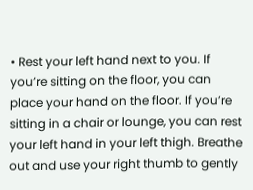• Rest your left hand next to you. If you’re sitting on the floor, you can place your hand on the floor. If you’re sitting in a chair or lounge, you can rest your left hand in your left thigh. Breathe out and use your right thumb to gently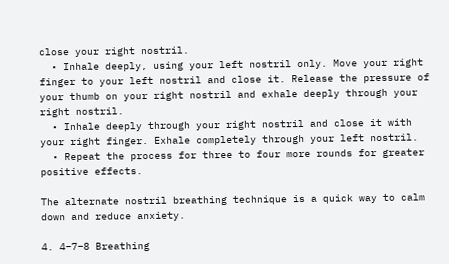close your right nostril.
  • Inhale deeply, using your left nostril only. Move your right finger to your left nostril and close it. Release the pressure of your thumb on your right nostril and exhale deeply through your right nostril.
  • Inhale deeply through your right nostril and close it with your right finger. Exhale completely through your left nostril.
  • Repeat the process for three to four more rounds for greater positive effects.

The alternate nostril breathing technique is a quick way to calm down and reduce anxiety.

4. 4–7–8 Breathing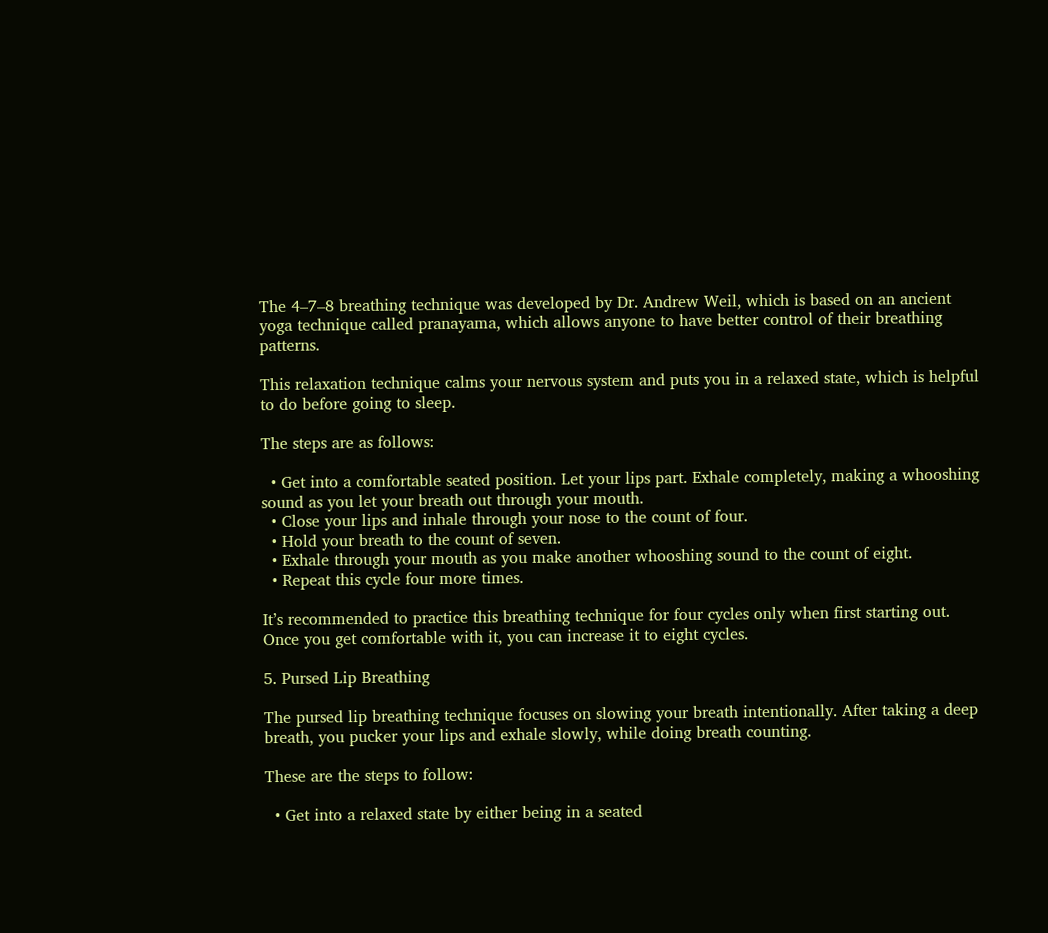The 4–7–8 breathing technique was developed by Dr. Andrew Weil, which is based on an ancient yoga technique called pranayama, which allows anyone to have better control of their breathing patterns.

This relaxation technique calms your nervous system and puts you in a relaxed state, which is helpful to do before going to sleep.

The steps are as follows:

  • Get into a comfortable seated position. Let your lips part. Exhale completely, making a whooshing sound as you let your breath out through your mouth.
  • Close your lips and inhale through your nose to the count of four.
  • Hold your breath to the count of seven.
  • Exhale through your mouth as you make another whooshing sound to the count of eight.
  • Repeat this cycle four more times.

It’s recommended to practice this breathing technique for four cycles only when first starting out. Once you get comfortable with it, you can increase it to eight cycles.

5. Pursed Lip Breathing

The pursed lip breathing technique focuses on slowing your breath intentionally. After taking a deep breath, you pucker your lips and exhale slowly, while doing breath counting.

These are the steps to follow:

  • Get into a relaxed state by either being in a seated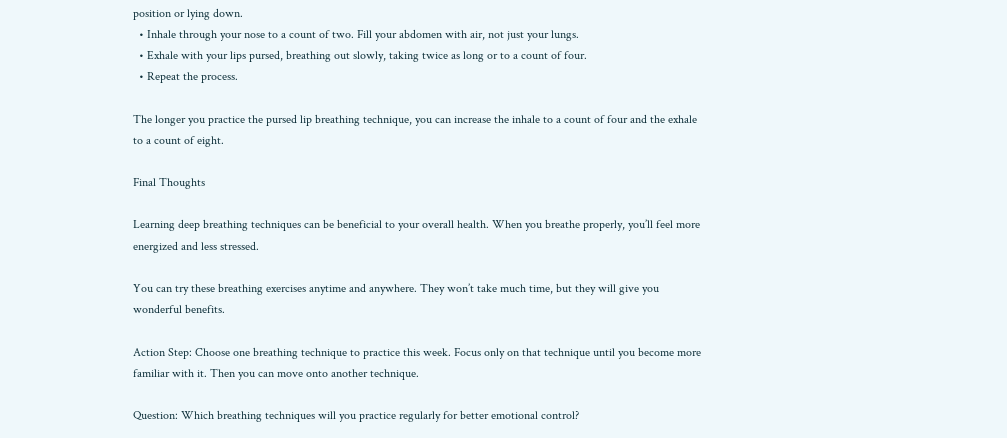position or lying down.
  • Inhale through your nose to a count of two. Fill your abdomen with air, not just your lungs.
  • Exhale with your lips pursed, breathing out slowly, taking twice as long or to a count of four.
  • Repeat the process.

The longer you practice the pursed lip breathing technique, you can increase the inhale to a count of four and the exhale to a count of eight.

Final Thoughts

Learning deep breathing techniques can be beneficial to your overall health. When you breathe properly, you’ll feel more energized and less stressed.

You can try these breathing exercises anytime and anywhere. They won’t take much time, but they will give you wonderful benefits.

Action Step: Choose one breathing technique to practice this week. Focus only on that technique until you become more familiar with it. Then you can move onto another technique.

Question: Which breathing techniques will you practice regularly for better emotional control?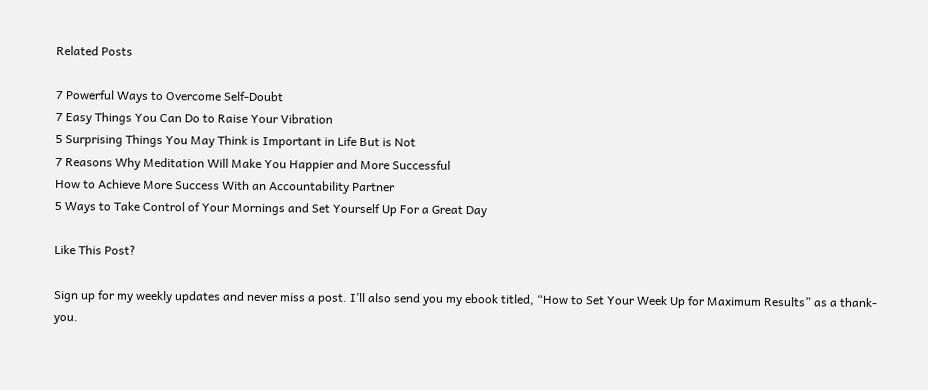Related Posts

7 Powerful Ways to Overcome Self-Doubt
7 Easy Things You Can Do to Raise Your Vibration
5 Surprising Things You May Think is Important in Life But is Not
7 Reasons Why Meditation Will Make You Happier and More Successful
How to Achieve More Success With an Accountability Partner
5 Ways to Take Control of Your Mornings and Set Yourself Up For a Great Day

Like This Post?

Sign up for my weekly updates and never miss a post. I’ll also send you my ebook titled, “How to Set Your Week Up for Maximum Results” as a thank-you.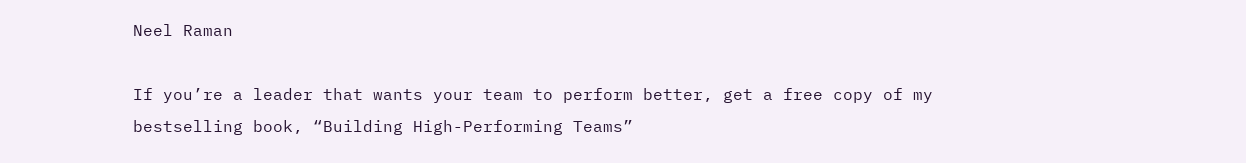Neel Raman

If you’re a leader that wants your team to perform better, get a free copy of my bestselling book, “Building High-Performing Teams”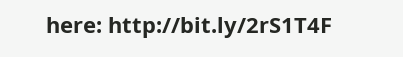here: http://bit.ly/2rS1T4F